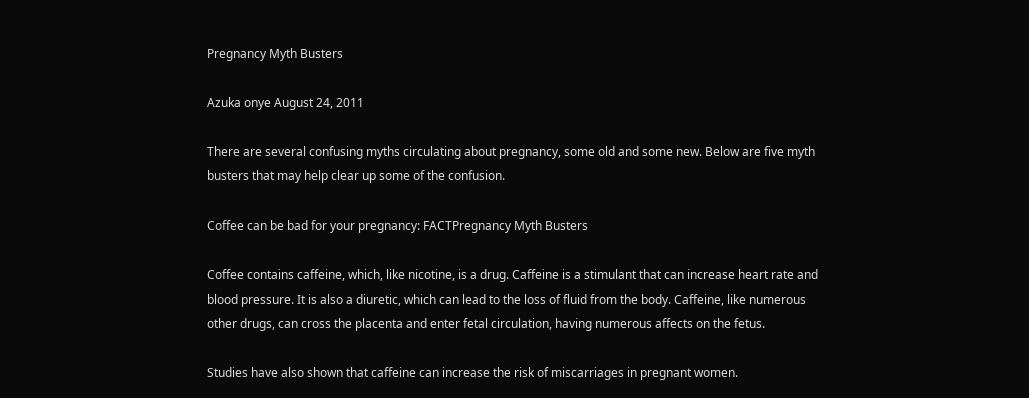Pregnancy Myth Busters

Azuka onye August 24, 2011

There are several confusing myths circulating about pregnancy, some old and some new. Below are five myth busters that may help clear up some of the confusion.

Coffee can be bad for your pregnancy: FACTPregnancy Myth Busters

Coffee contains caffeine, which, like nicotine, is a drug. Caffeine is a stimulant that can increase heart rate and blood pressure. It is also a diuretic, which can lead to the loss of fluid from the body. Caffeine, like numerous other drugs, can cross the placenta and enter fetal circulation, having numerous affects on the fetus.

Studies have also shown that caffeine can increase the risk of miscarriages in pregnant women.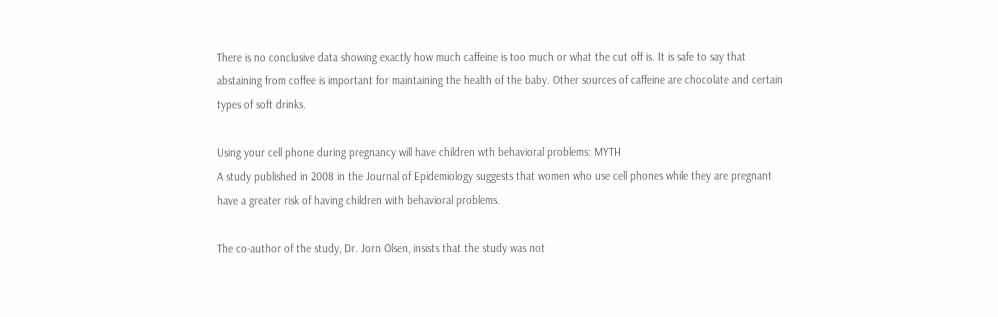There is no conclusive data showing exactly how much caffeine is too much or what the cut off is. It is safe to say that abstaining from coffee is important for maintaining the health of the baby. Other sources of caffeine are chocolate and certain types of soft drinks.

Using your cell phone during pregnancy will have children wth behavioral problems: MYTH
A study published in 2008 in the Journal of Epidemiology suggests that women who use cell phones while they are pregnant have a greater risk of having children with behavioral problems.

The co-author of the study, Dr. Jorn Olsen, insists that the study was not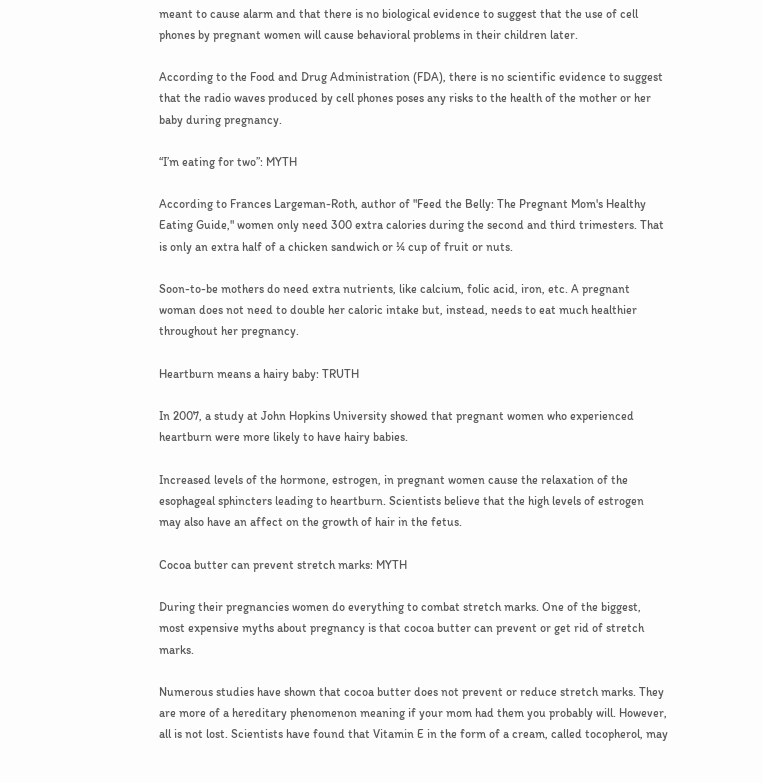meant to cause alarm and that there is no biological evidence to suggest that the use of cell phones by pregnant women will cause behavioral problems in their children later.

According to the Food and Drug Administration (FDA), there is no scientific evidence to suggest that the radio waves produced by cell phones poses any risks to the health of the mother or her baby during pregnancy.

“I’m eating for two”: MYTH

According to Frances Largeman-Roth, author of "Feed the Belly: The Pregnant Mom's Healthy Eating Guide," women only need 300 extra calories during the second and third trimesters. That is only an extra half of a chicken sandwich or ¼ cup of fruit or nuts.

Soon-to-be mothers do need extra nutrients, like calcium, folic acid, iron, etc. A pregnant woman does not need to double her caloric intake but, instead, needs to eat much healthier throughout her pregnancy.

Heartburn means a hairy baby: TRUTH

In 2007, a study at John Hopkins University showed that pregnant women who experienced heartburn were more likely to have hairy babies.

Increased levels of the hormone, estrogen, in pregnant women cause the relaxation of the esophageal sphincters leading to heartburn. Scientists believe that the high levels of estrogen may also have an affect on the growth of hair in the fetus.

Cocoa butter can prevent stretch marks: MYTH

During their pregnancies women do everything to combat stretch marks. One of the biggest, most expensive myths about pregnancy is that cocoa butter can prevent or get rid of stretch marks.

Numerous studies have shown that cocoa butter does not prevent or reduce stretch marks. They are more of a hereditary phenomenon meaning if your mom had them you probably will. However, all is not lost. Scientists have found that Vitamin E in the form of a cream, called tocopherol, may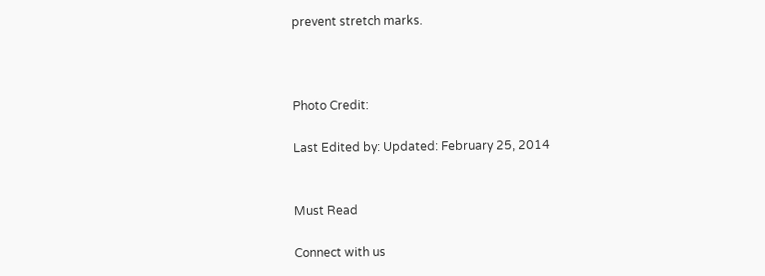prevent stretch marks.



Photo Credit:

Last Edited by: Updated: February 25, 2014


Must Read

Connect with us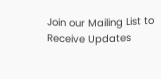Join our Mailing List to Receive Updates